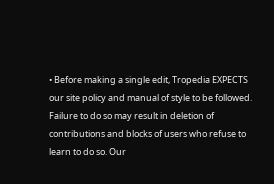• Before making a single edit, Tropedia EXPECTS our site policy and manual of style to be followed. Failure to do so may result in deletion of contributions and blocks of users who refuse to learn to do so. Our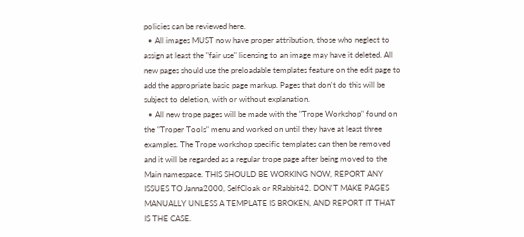policies can be reviewed here.
  • All images MUST now have proper attribution, those who neglect to assign at least the "fair use" licensing to an image may have it deleted. All new pages should use the preloadable templates feature on the edit page to add the appropriate basic page markup. Pages that don't do this will be subject to deletion, with or without explanation.
  • All new trope pages will be made with the "Trope Workshop" found on the "Troper Tools" menu and worked on until they have at least three examples. The Trope workshop specific templates can then be removed and it will be regarded as a regular trope page after being moved to the Main namespace. THIS SHOULD BE WORKING NOW, REPORT ANY ISSUES TO Janna2000, SelfCloak or RRabbit42. DON'T MAKE PAGES MANUALLY UNLESS A TEMPLATE IS BROKEN, AND REPORT IT THAT IS THE CASE.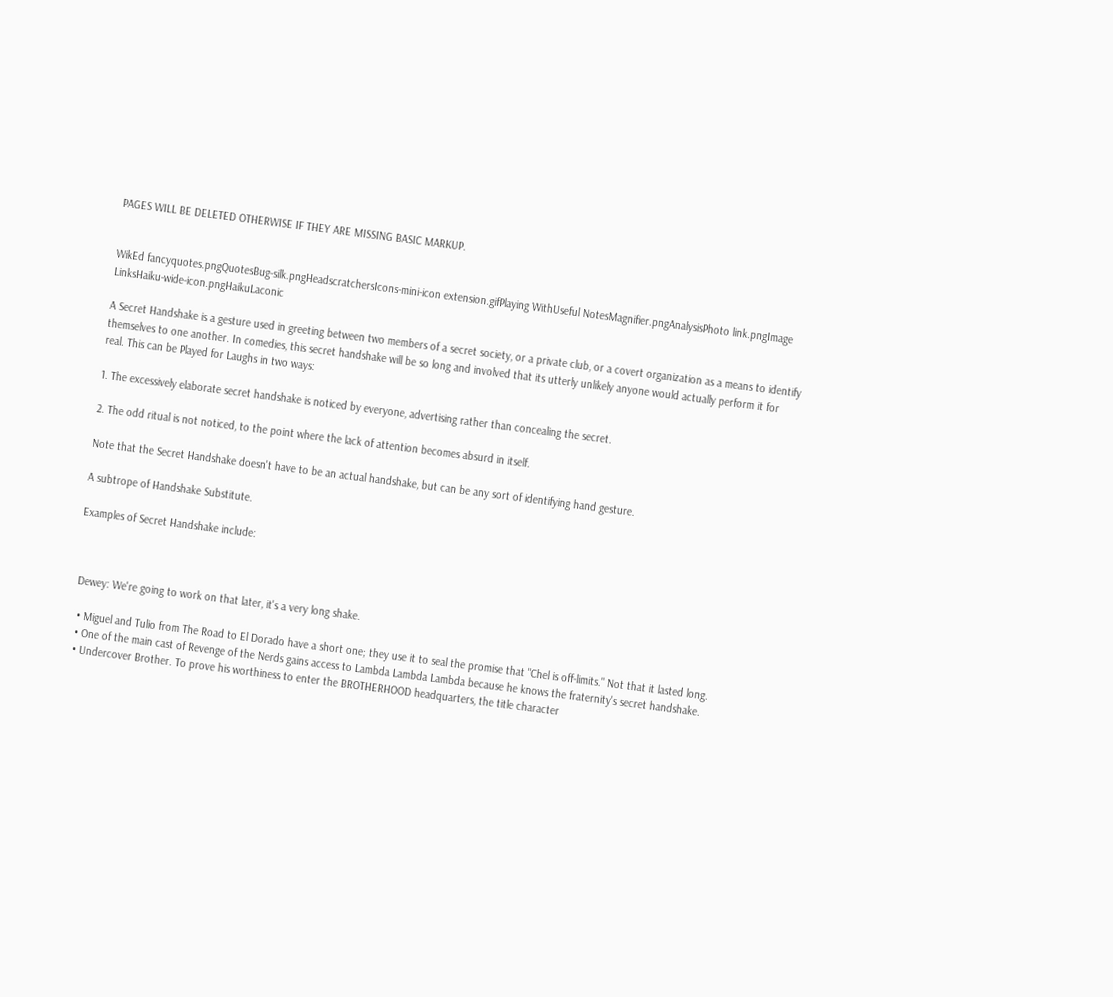PAGES WILL BE DELETED OTHERWISE IF THEY ARE MISSING BASIC MARKUP.


WikEd fancyquotes.pngQuotesBug-silk.pngHeadscratchersIcons-mini-icon extension.gifPlaying WithUseful NotesMagnifier.pngAnalysisPhoto link.pngImage LinksHaiku-wide-icon.pngHaikuLaconic

A Secret Handshake is a gesture used in greeting between two members of a secret society, or a private club, or a covert organization as a means to identify themselves to one another. In comedies, this secret handshake will be so long and involved that its utterly unlikely anyone would actually perform it for real. This can be Played for Laughs in two ways:

1. The excessively elaborate secret handshake is noticed by everyone, advertising rather than concealing the secret.

2. The odd ritual is not noticed, to the point where the lack of attention becomes absurd in itself.

Note that the Secret Handshake doesn't have to be an actual handshake, but can be any sort of identifying hand gesture.

A subtrope of Handshake Substitute.

Examples of Secret Handshake include:



 Dewey: We're going to work on that later, it's a very long shake.

  • Miguel and Tulio from The Road to El Dorado have a short one; they use it to seal the promise that "Chel is off-limits." Not that it lasted long.
  • One of the main cast of Revenge of the Nerds gains access to Lambda Lambda Lambda because he knows the fraternity's secret handshake.
  • Undercover Brother. To prove his worthiness to enter the BROTHERHOOD headquarters, the title character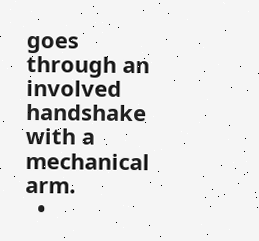goes through an involved handshake with a mechanical arm.
  •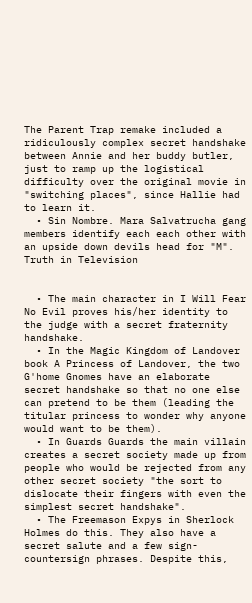The Parent Trap remake included a ridiculously complex secret handshake between Annie and her buddy butler, just to ramp up the logistical difficulty over the original movie in "switching places", since Hallie had to learn it.
  • Sin Nombre. Mara Salvatrucha gang members identify each each other with an upside down devils head for "M". Truth in Television


  • The main character in I Will Fear No Evil proves his/her identity to the judge with a secret fraternity handshake.
  • In the Magic Kingdom of Landover book A Princess of Landover, the two G'home Gnomes have an elaborate secret handshake so that no one else can pretend to be them (leading the titular princess to wonder why anyone would want to be them).
  • In Guards Guards the main villain creates a secret society made up from people who would be rejected from any other secret society "the sort to dislocate their fingers with even the simplest secret handshake".
  • The Freemason Expys in Sherlock Holmes do this. They also have a secret salute and a few sign-countersign phrases. Despite this,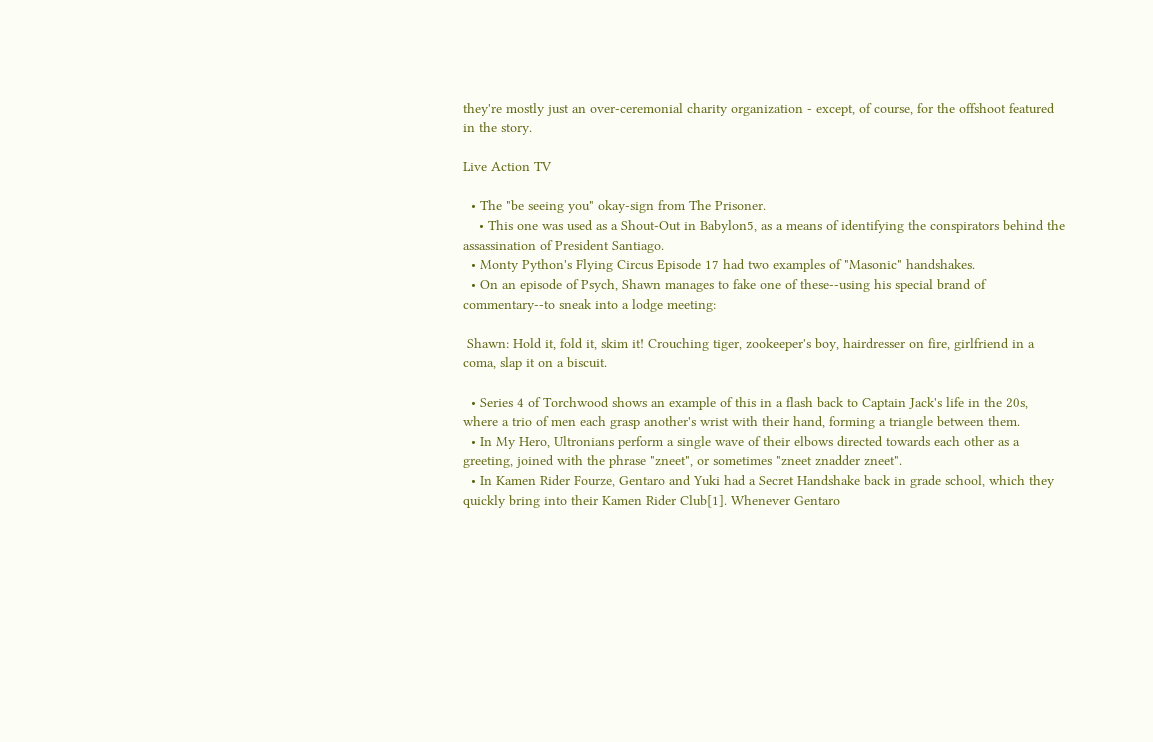they're mostly just an over-ceremonial charity organization - except, of course, for the offshoot featured in the story.

Live Action TV

  • The "be seeing you" okay-sign from The Prisoner.
    • This one was used as a Shout-Out in Babylon5, as a means of identifying the conspirators behind the assassination of President Santiago.
  • Monty Python's Flying Circus Episode 17 had two examples of "Masonic" handshakes.
  • On an episode of Psych, Shawn manages to fake one of these--using his special brand of commentary--to sneak into a lodge meeting:

 Shawn: Hold it, fold it, skim it! Crouching tiger, zookeeper's boy, hairdresser on fire, girlfriend in a coma, slap it on a biscuit.

  • Series 4 of Torchwood shows an example of this in a flash back to Captain Jack's life in the 20s, where a trio of men each grasp another's wrist with their hand, forming a triangle between them.
  • In My Hero, Ultronians perform a single wave of their elbows directed towards each other as a greeting, joined with the phrase "zneet", or sometimes "zneet znadder zneet".
  • In Kamen Rider Fourze, Gentaro and Yuki had a Secret Handshake back in grade school, which they quickly bring into their Kamen Rider Club[1]. Whenever Gentaro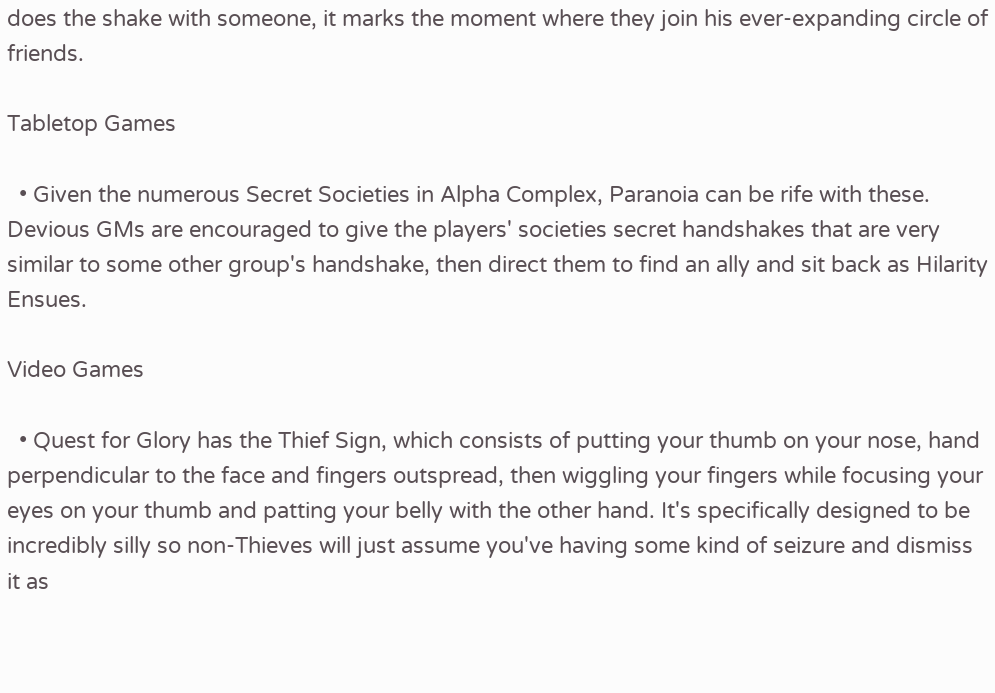does the shake with someone, it marks the moment where they join his ever-expanding circle of friends.

Tabletop Games

  • Given the numerous Secret Societies in Alpha Complex, Paranoia can be rife with these. Devious GMs are encouraged to give the players' societies secret handshakes that are very similar to some other group's handshake, then direct them to find an ally and sit back as Hilarity Ensues.

Video Games

  • Quest for Glory has the Thief Sign, which consists of putting your thumb on your nose, hand perpendicular to the face and fingers outspread, then wiggling your fingers while focusing your eyes on your thumb and patting your belly with the other hand. It's specifically designed to be incredibly silly so non-Thieves will just assume you've having some kind of seizure and dismiss it as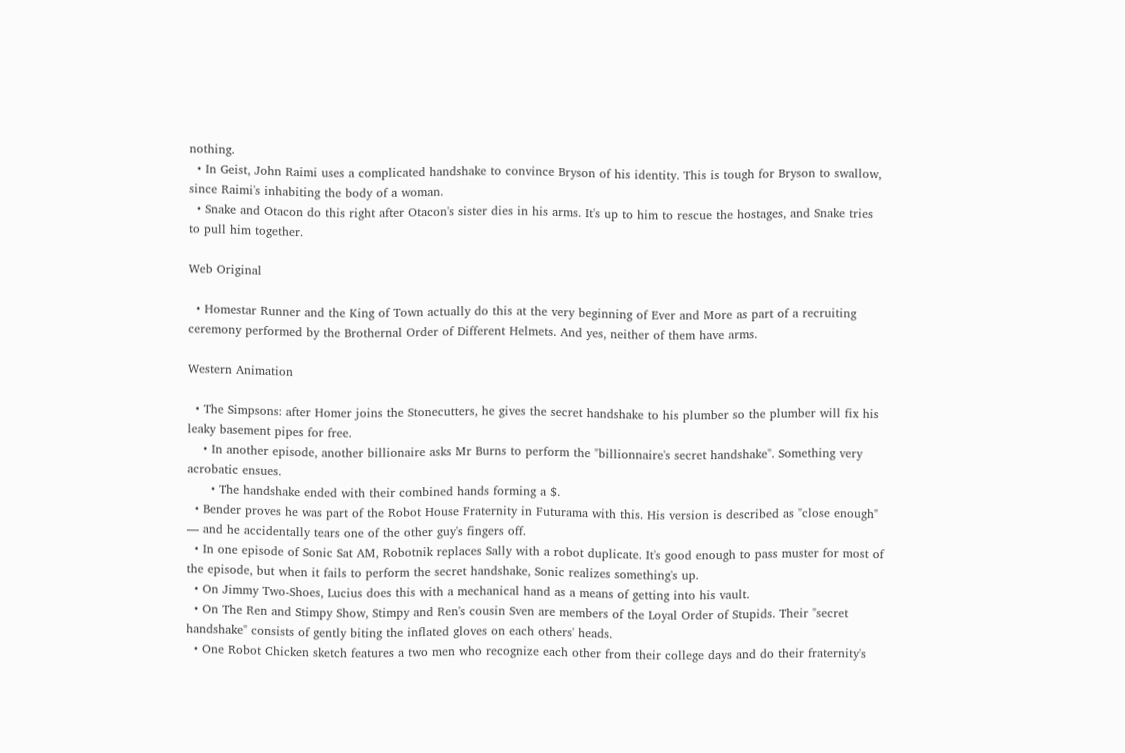nothing.
  • In Geist, John Raimi uses a complicated handshake to convince Bryson of his identity. This is tough for Bryson to swallow, since Raimi's inhabiting the body of a woman.
  • Snake and Otacon do this right after Otacon's sister dies in his arms. It's up to him to rescue the hostages, and Snake tries to pull him together.

Web Original

  • Homestar Runner and the King of Town actually do this at the very beginning of Ever and More as part of a recruiting ceremony performed by the Brothernal Order of Different Helmets. And yes, neither of them have arms.

Western Animation

  • The Simpsons: after Homer joins the Stonecutters, he gives the secret handshake to his plumber so the plumber will fix his leaky basement pipes for free.
    • In another episode, another billionaire asks Mr Burns to perform the "billionnaire's secret handshake". Something very acrobatic ensues.
      • The handshake ended with their combined hands forming a $.
  • Bender proves he was part of the Robot House Fraternity in Futurama with this. His version is described as "close enough" — and he accidentally tears one of the other guy's fingers off.
  • In one episode of Sonic Sat AM, Robotnik replaces Sally with a robot duplicate. It's good enough to pass muster for most of the episode, but when it fails to perform the secret handshake, Sonic realizes something's up.
  • On Jimmy Two-Shoes, Lucius does this with a mechanical hand as a means of getting into his vault.
  • On The Ren and Stimpy Show, Stimpy and Ren's cousin Sven are members of the Loyal Order of Stupids. Their "secret handshake" consists of gently biting the inflated gloves on each others' heads.
  • One Robot Chicken sketch features a two men who recognize each other from their college days and do their fraternity's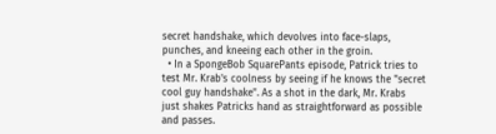secret handshake, which devolves into face-slaps, punches, and kneeing each other in the groin.
  • In a SpongeBob SquarePants episode, Patrick tries to test Mr. Krab's coolness by seeing if he knows the "secret cool guy handshake". As a shot in the dark, Mr. Krabs just shakes Patricks hand as straightforward as possible and passes.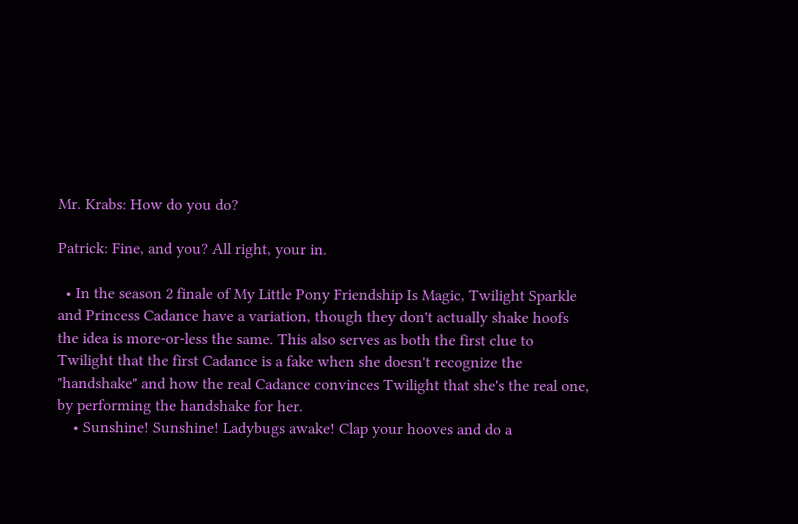Mr. Krabs: How do you do?

Patrick: Fine, and you? All right, your in.

  • In the season 2 finale of My Little Pony Friendship Is Magic, Twilight Sparkle and Princess Cadance have a variation, though they don't actually shake hoofs the idea is more-or-less the same. This also serves as both the first clue to Twilight that the first Cadance is a fake when she doesn't recognize the "handshake" and how the real Cadance convinces Twilight that she's the real one, by performing the handshake for her.
    • Sunshine! Sunshine! Ladybugs awake! Clap your hooves and do a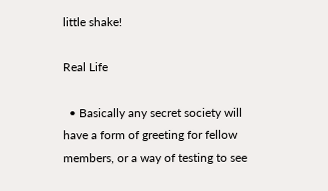little shake!

Real Life

  • Basically any secret society will have a form of greeting for fellow members, or a way of testing to see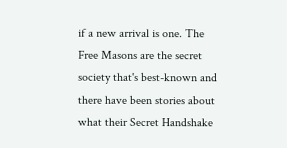if a new arrival is one. The Free Masons are the secret society that's best-known and there have been stories about what their Secret Handshake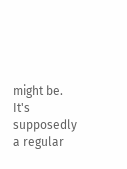might be. It's supposedly a regular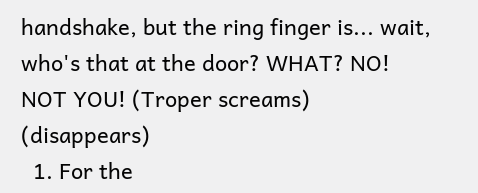handshake, but the ring finger is... wait, who's that at the door? WHAT? NO! NOT YOU! (Troper screams) (disappears)
  1. For the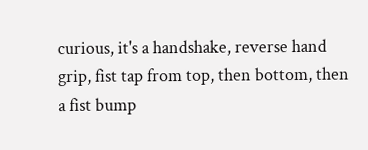curious, it's a handshake, reverse hand grip, fist tap from top, then bottom, then a fist bump